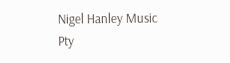Nigel Hanley Music Pty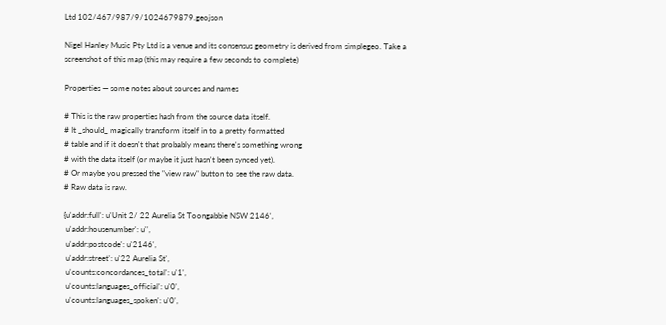Ltd 102/467/987/9/1024679879.geojson

Nigel Hanley Music Pty Ltd is a venue and its consensus geometry is derived from simplegeo. Take a screenshot of this map (this may require a few seconds to complete)

Properties — some notes about sources and names

# This is the raw properties hash from the source data itself.
# It _should_ magically transform itself in to a pretty formatted
# table and if it doesn't that probably means there's something wrong
# with the data itself (or maybe it just hasn't been synced yet).
# Or maybe you pressed the "view raw" button to see the raw data.
# Raw data is raw.

{u'addr:full': u'Unit 2/ 22 Aurelia St Toongabbie NSW 2146',
 u'addr:housenumber': u'',
 u'addr:postcode': u'2146',
 u'addr:street': u'22 Aurelia St',
 u'counts:concordances_total': u'1',
 u'counts:languages_official': u'0',
 u'counts:languages_spoken': u'0',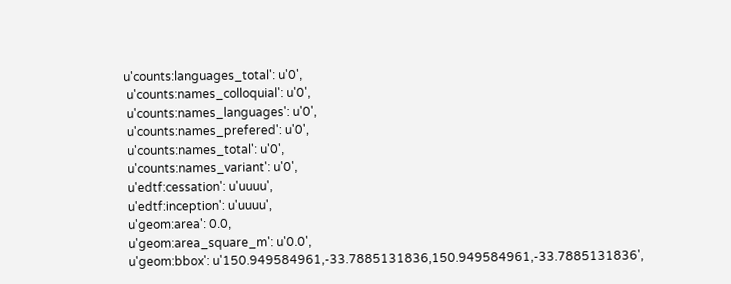u'counts:languages_total': u'0',
 u'counts:names_colloquial': u'0',
 u'counts:names_languages': u'0',
 u'counts:names_prefered': u'0',
 u'counts:names_total': u'0',
 u'counts:names_variant': u'0',
 u'edtf:cessation': u'uuuu',
 u'edtf:inception': u'uuuu',
 u'geom:area': 0.0,
 u'geom:area_square_m': u'0.0',
 u'geom:bbox': u'150.949584961,-33.7885131836,150.949584961,-33.7885131836',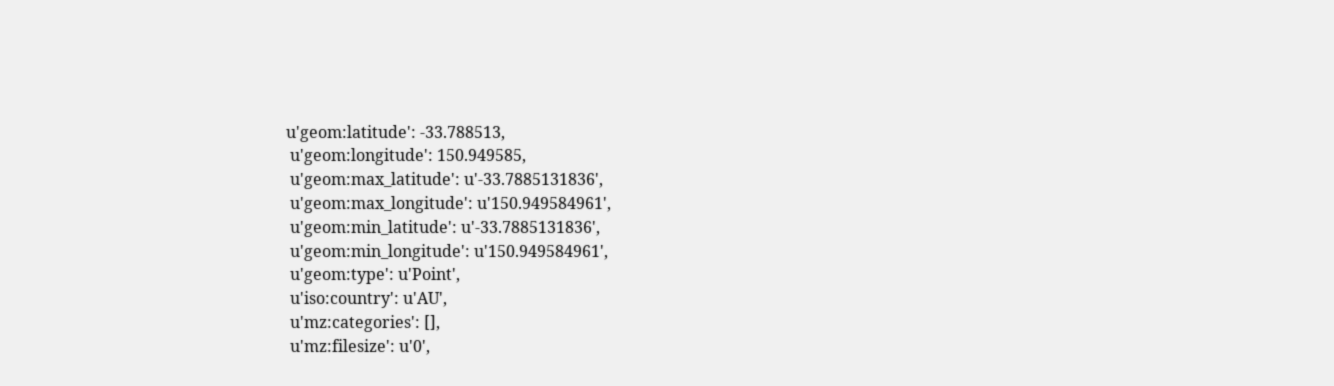u'geom:latitude': -33.788513,
 u'geom:longitude': 150.949585,
 u'geom:max_latitude': u'-33.7885131836',
 u'geom:max_longitude': u'150.949584961',
 u'geom:min_latitude': u'-33.7885131836',
 u'geom:min_longitude': u'150.949584961',
 u'geom:type': u'Point',
 u'iso:country': u'AU',
 u'mz:categories': [],
 u'mz:filesize': u'0',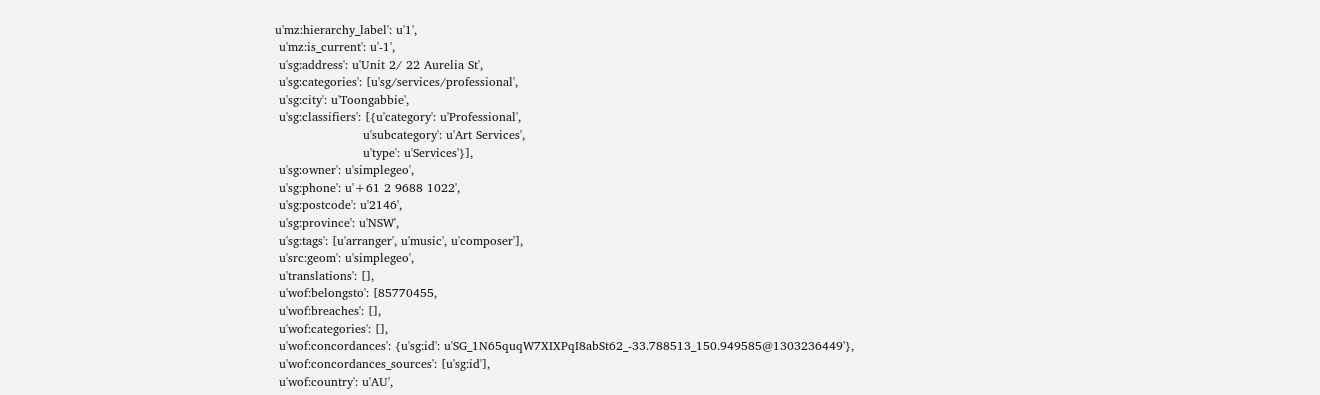u'mz:hierarchy_label': u'1',
 u'mz:is_current': u'-1',
 u'sg:address': u'Unit 2/ 22 Aurelia St',
 u'sg:categories': [u'sg/services/professional',
 u'sg:city': u'Toongabbie',
 u'sg:classifiers': [{u'category': u'Professional',
                      u'subcategory': u'Art Services',
                      u'type': u'Services'}],
 u'sg:owner': u'simplegeo',
 u'sg:phone': u'+61 2 9688 1022',
 u'sg:postcode': u'2146',
 u'sg:province': u'NSW',
 u'sg:tags': [u'arranger', u'music', u'composer'],
 u'src:geom': u'simplegeo',
 u'translations': [],
 u'wof:belongsto': [85770455,
 u'wof:breaches': [],
 u'wof:categories': [],
 u'wof:concordances': {u'sg:id': u'SG_1N65quqW7XIXPqI8abSt62_-33.788513_150.949585@1303236449'},
 u'wof:concordances_sources': [u'sg:id'],
 u'wof:country': u'AU',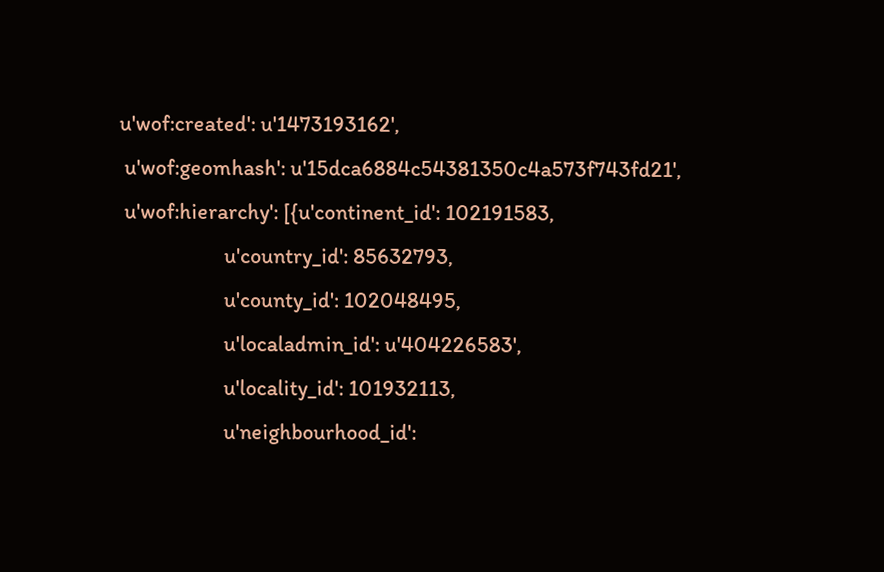u'wof:created': u'1473193162',
 u'wof:geomhash': u'15dca6884c54381350c4a573f743fd21',
 u'wof:hierarchy': [{u'continent_id': 102191583,
                     u'country_id': 85632793,
                     u'county_id': 102048495,
                     u'localadmin_id': u'404226583',
                     u'locality_id': 101932113,
                     u'neighbourhood_id':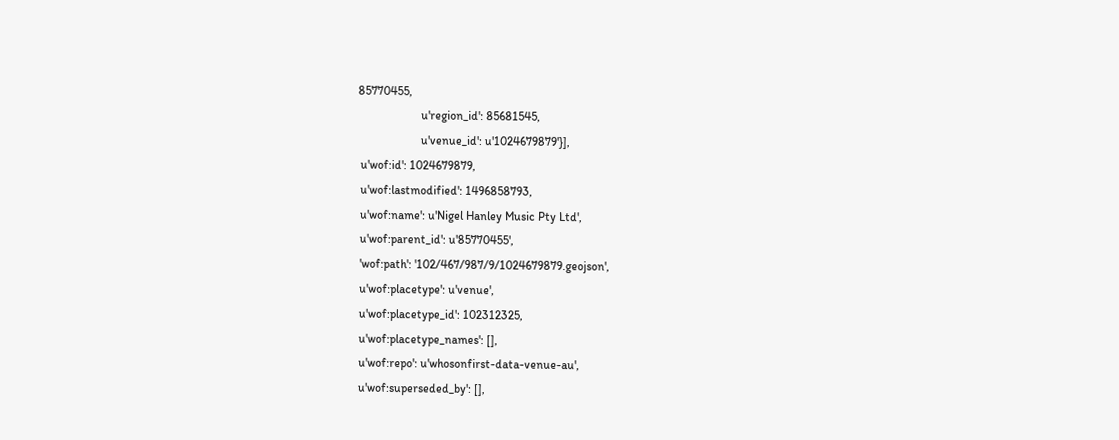85770455,
                     u'region_id': 85681545,
                     u'venue_id': u'1024679879'}],
 u'wof:id': 1024679879,
 u'wof:lastmodified': 1496858793,
 u'wof:name': u'Nigel Hanley Music Pty Ltd',
 u'wof:parent_id': u'85770455',
 'wof:path': '102/467/987/9/1024679879.geojson',
 u'wof:placetype': u'venue',
 u'wof:placetype_id': 102312325,
 u'wof:placetype_names': [],
 u'wof:repo': u'whosonfirst-data-venue-au',
 u'wof:superseded_by': [],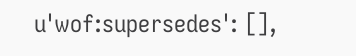u'wof:supersedes': [],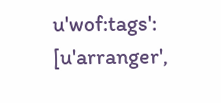u'wof:tags': [u'arranger',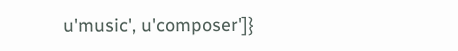u'music', u'composer']}